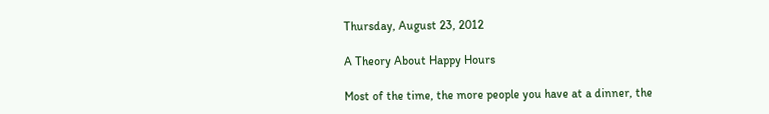Thursday, August 23, 2012

A Theory About Happy Hours

Most of the time, the more people you have at a dinner, the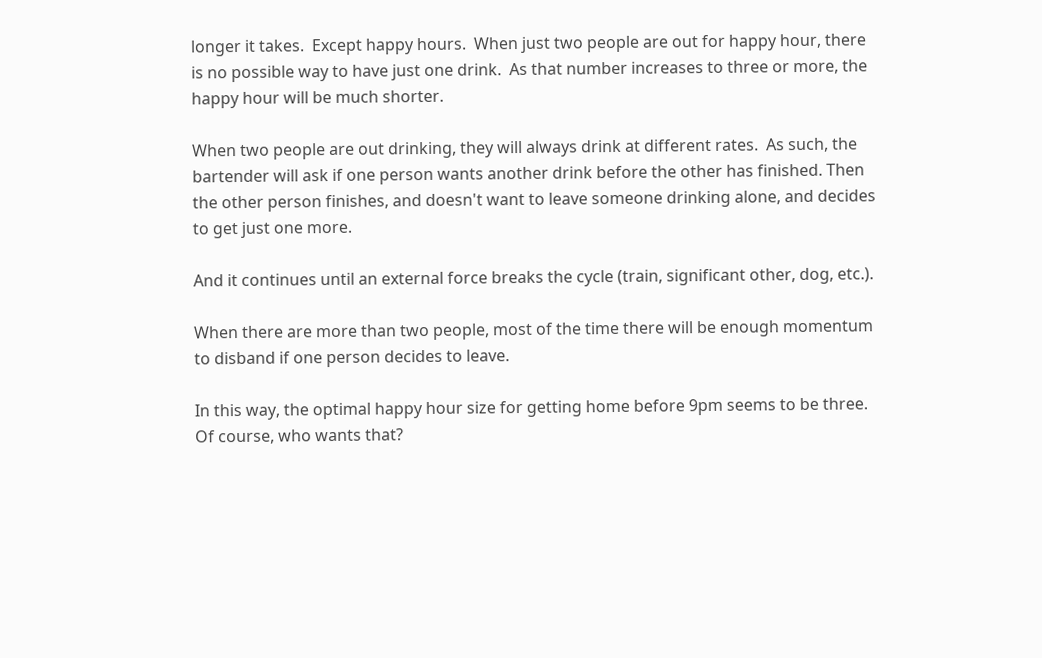longer it takes.  Except happy hours.  When just two people are out for happy hour, there is no possible way to have just one drink.  As that number increases to three or more, the happy hour will be much shorter.

When two people are out drinking, they will always drink at different rates.  As such, the bartender will ask if one person wants another drink before the other has finished. Then the other person finishes, and doesn't want to leave someone drinking alone, and decides to get just one more.

And it continues until an external force breaks the cycle (train, significant other, dog, etc.).

When there are more than two people, most of the time there will be enough momentum to disband if one person decides to leave.

In this way, the optimal happy hour size for getting home before 9pm seems to be three.  Of course, who wants that?